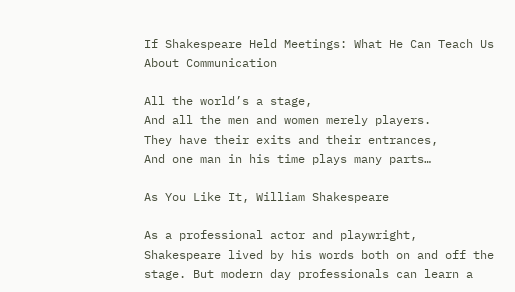If Shakespeare Held Meetings: What He Can Teach Us About Communication

All the world’s a stage,
And all the men and women merely players.
They have their exits and their entrances,
And one man in his time plays many parts…

As You Like It, William Shakespeare

As a professional actor and playwright, Shakespeare lived by his words both on and off the stage. But modern day professionals can learn a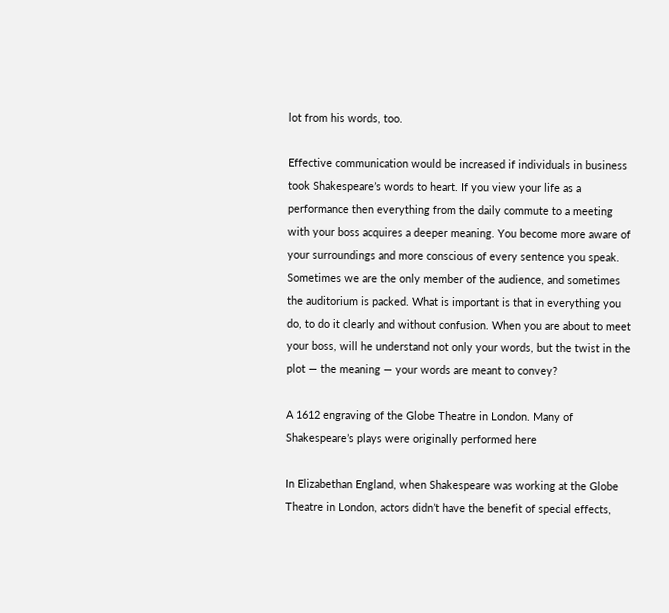lot from his words, too.

Effective communication would be increased if individuals in business took Shakespeare’s words to heart. If you view your life as a performance then everything from the daily commute to a meeting with your boss acquires a deeper meaning. You become more aware of your surroundings and more conscious of every sentence you speak. Sometimes we are the only member of the audience, and sometimes the auditorium is packed. What is important is that in everything you do, to do it clearly and without confusion. When you are about to meet your boss, will he understand not only your words, but the twist in the plot — the meaning — your words are meant to convey?

A 1612 engraving of the Globe Theatre in London. Many of Shakespeare’s plays were originally performed here

In Elizabethan England, when Shakespeare was working at the Globe Theatre in London, actors didn’t have the benefit of special effects,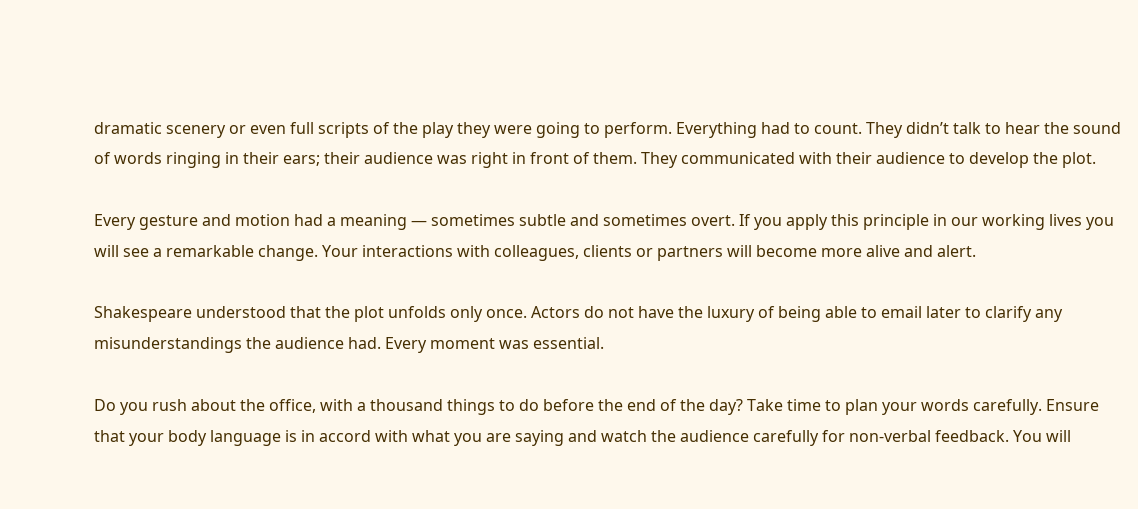dramatic scenery or even full scripts of the play they were going to perform. Everything had to count. They didn’t talk to hear the sound of words ringing in their ears; their audience was right in front of them. They communicated with their audience to develop the plot.

Every gesture and motion had a meaning — sometimes subtle and sometimes overt. If you apply this principle in our working lives you will see a remarkable change. Your interactions with colleagues, clients or partners will become more alive and alert.

Shakespeare understood that the plot unfolds only once. Actors do not have the luxury of being able to email later to clarify any misunderstandings the audience had. Every moment was essential.

Do you rush about the office, with a thousand things to do before the end of the day? Take time to plan your words carefully. Ensure that your body language is in accord with what you are saying and watch the audience carefully for non-verbal feedback. You will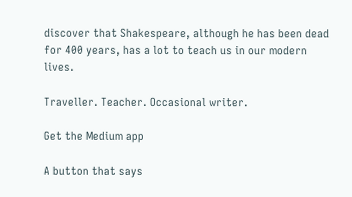discover that Shakespeare, although he has been dead for 400 years, has a lot to teach us in our modern lives.

Traveller. Teacher. Occasional writer.

Get the Medium app

A button that says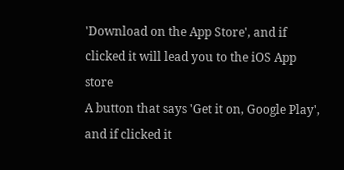'Download on the App Store', and if clicked it will lead you to the iOS App store
A button that says 'Get it on, Google Play', and if clicked it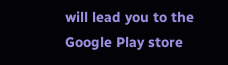will lead you to the Google Play store